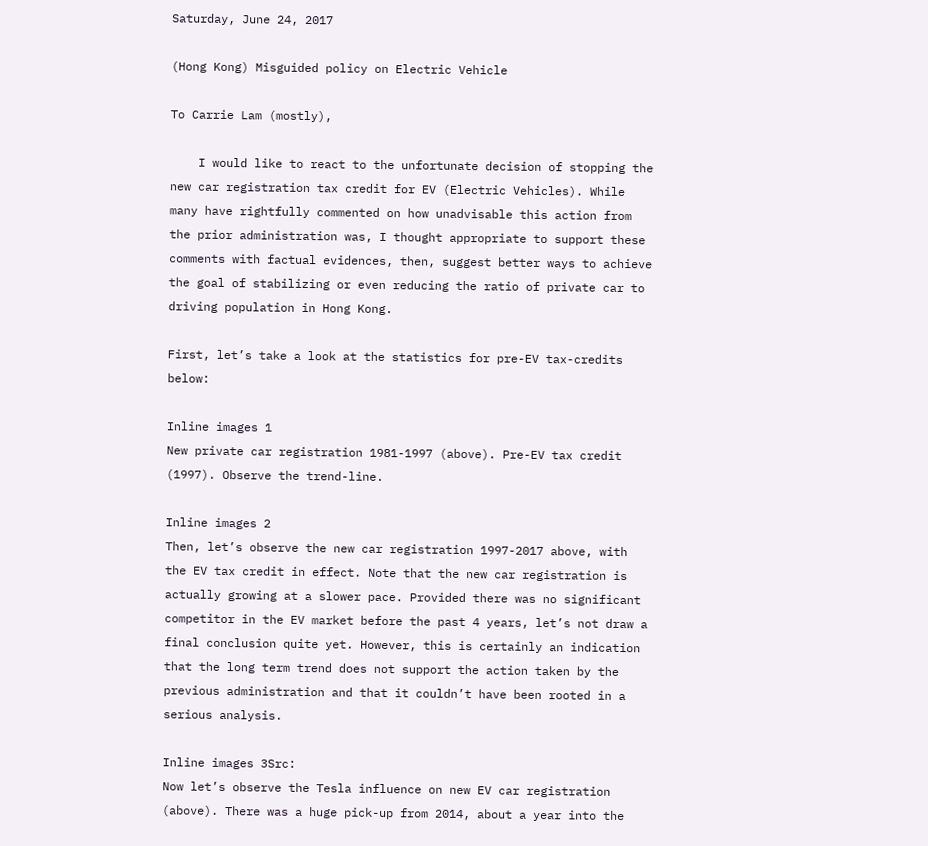Saturday, June 24, 2017

(Hong Kong) Misguided policy on Electric Vehicle

To Carrie Lam (mostly),

    I would like to react to the unfortunate decision of stopping the new car registration tax credit for EV (Electric Vehicles). While many have rightfully commented on how unadvisable this action from the prior administration was, I thought appropriate to support these comments with factual evidences, then, suggest better ways to achieve the goal of stabilizing or even reducing the ratio of private car to driving population in Hong Kong.

First, let’s take a look at the statistics for pre-EV tax-credits below:

Inline images 1
New private car registration 1981-1997 (above). Pre-EV tax credit (1997). Observe the trend-line.

Inline images 2
Then, let’s observe the new car registration 1997-2017 above, with the EV tax credit in effect. Note that the new car registration is actually growing at a slower pace. Provided there was no significant competitor in the EV market before the past 4 years, let’s not draw a final conclusion quite yet. However, this is certainly an indication that the long term trend does not support the action taken by the previous administration and that it couldn’t have been rooted in a serious analysis.

Inline images 3Src:
Now let’s observe the Tesla influence on new EV car registration (above). There was a huge pick-up from 2014, about a year into the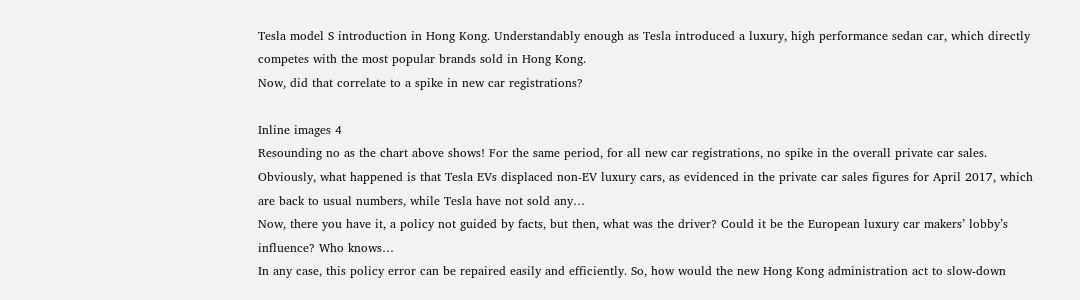Tesla model S introduction in Hong Kong. Understandably enough as Tesla introduced a luxury, high performance sedan car, which directly competes with the most popular brands sold in Hong Kong.
Now, did that correlate to a spike in new car registrations?

Inline images 4
Resounding no as the chart above shows! For the same period, for all new car registrations, no spike in the overall private car sales. Obviously, what happened is that Tesla EVs displaced non-EV luxury cars, as evidenced in the private car sales figures for April 2017, which are back to usual numbers, while Tesla have not sold any…
Now, there you have it, a policy not guided by facts, but then, what was the driver? Could it be the European luxury car makers’ lobby’s influence? Who knows…
In any case, this policy error can be repaired easily and efficiently. So, how would the new Hong Kong administration act to slow-down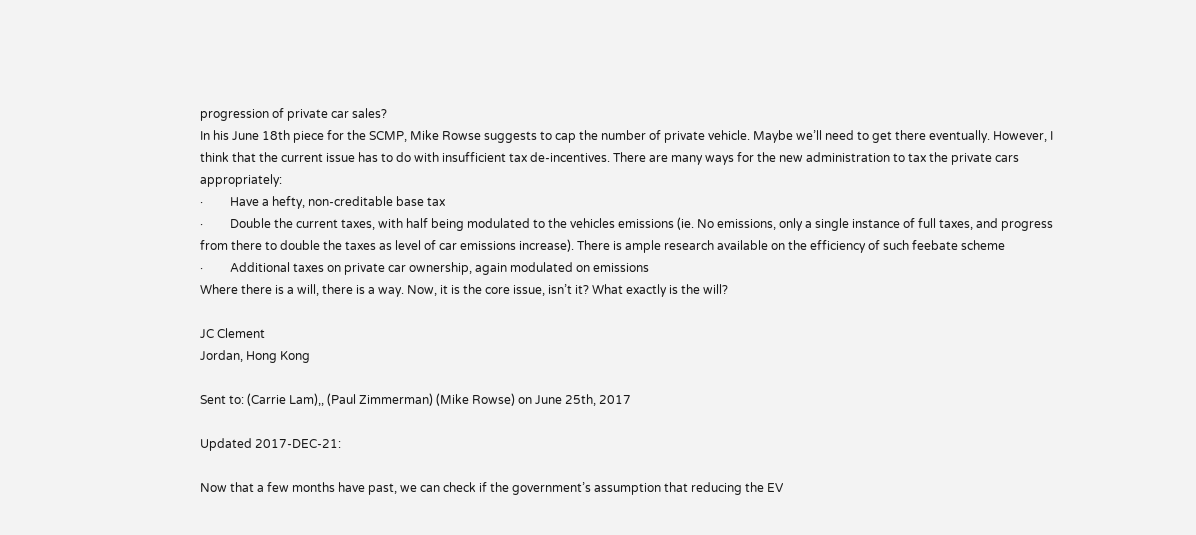progression of private car sales?
In his June 18th piece for the SCMP, Mike Rowse suggests to cap the number of private vehicle. Maybe we’ll need to get there eventually. However, I think that the current issue has to do with insufficient tax de-incentives. There are many ways for the new administration to tax the private cars appropriately:
·         Have a hefty, non-creditable base tax
·         Double the current taxes, with half being modulated to the vehicles emissions (ie. No emissions, only a single instance of full taxes, and progress from there to double the taxes as level of car emissions increase). There is ample research available on the efficiency of such feebate scheme
·         Additional taxes on private car ownership, again modulated on emissions
Where there is a will, there is a way. Now, it is the core issue, isn’t it? What exactly is the will?

JC Clement
Jordan, Hong Kong

Sent to: (Carrie Lam),, (Paul Zimmerman) (Mike Rowse) on June 25th, 2017

Updated 2017-DEC-21:

Now that a few months have past, we can check if the government’s assumption that reducing the EV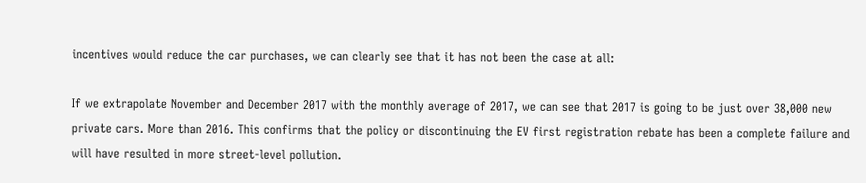incentives would reduce the car purchases, we can clearly see that it has not been the case at all:

If we extrapolate November and December 2017 with the monthly average of 2017, we can see that 2017 is going to be just over 38,000 new private cars. More than 2016. This confirms that the policy or discontinuing the EV first registration rebate has been a complete failure and will have resulted in more street-level pollution.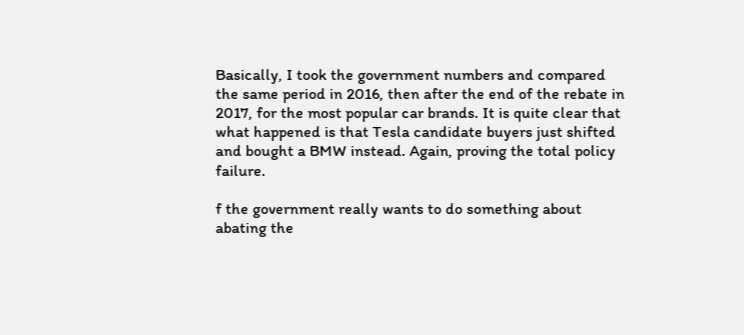Basically, I took the government numbers and compared the same period in 2016, then after the end of the rebate in 2017, for the most popular car brands. It is quite clear that what happened is that Tesla candidate buyers just shifted and bought a BMW instead. Again, proving the total policy failure.

f the government really wants to do something about abating the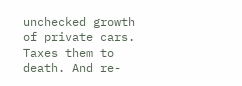unchecked growth of private cars. Taxes them to death. And re-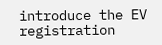introduce the EV registration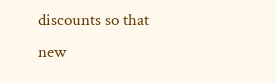discounts so that new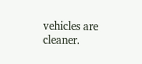vehicles are cleaner.